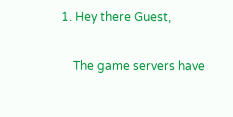1. Hey there Guest,

    The game servers have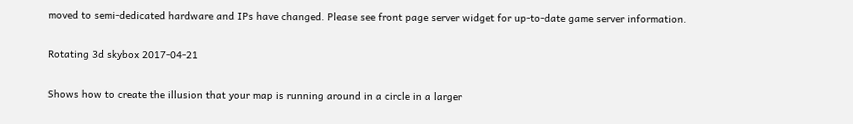moved to semi-dedicated hardware and IPs have changed. Please see front page server widget for up-to-date game server information.

Rotating 3d skybox 2017-04-21

Shows how to create the illusion that your map is running around in a circle in a larger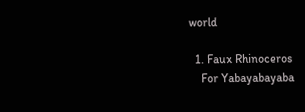world

  1. Faux Rhinoceros
    For Yabayabayaba